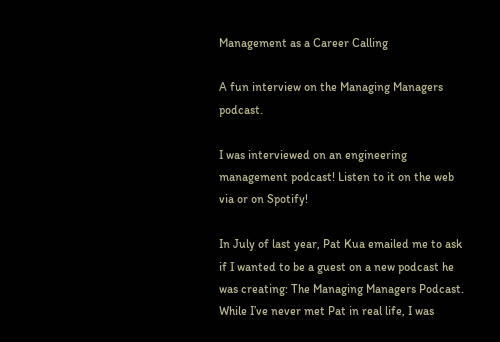Management as a Career Calling

A fun interview on the Managing Managers podcast.

I was interviewed on an engineering management podcast! Listen to it on the web via or on Spotify!

In July of last year, Pat Kua emailed me to ask if I wanted to be a guest on a new podcast he was creating: The Managing Managers Podcast. While I’ve never met Pat in real life, I was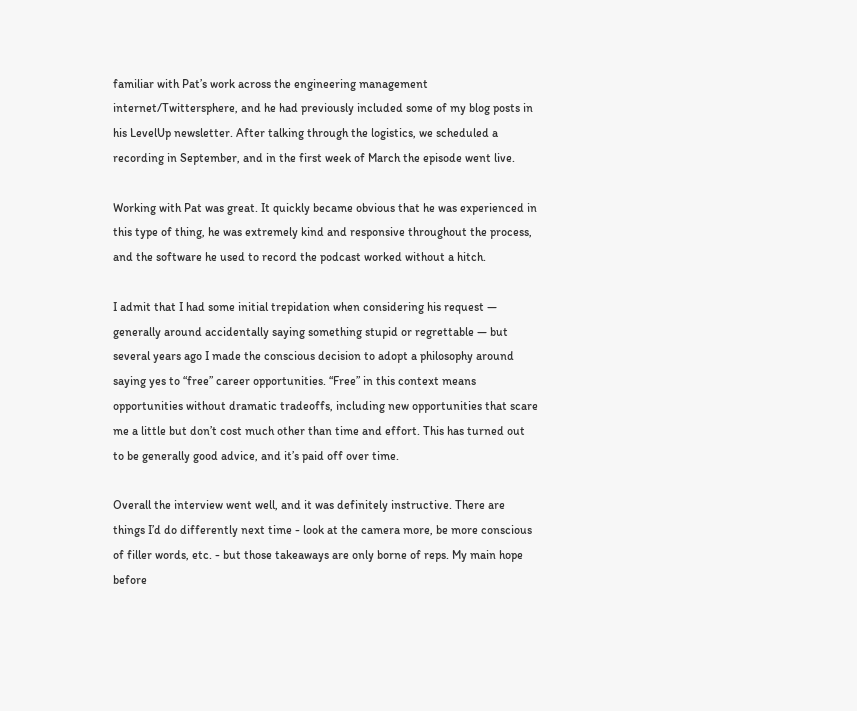familiar with Pat’s work across the engineering management internet/Twittersphere, and he had previously included some of my blog posts in his LevelUp newsletter. After talking through the logistics, we scheduled a recording in September, and in the first week of March the episode went live.

Working with Pat was great. It quickly became obvious that he was experienced in this type of thing, he was extremely kind and responsive throughout the process, and the software he used to record the podcast worked without a hitch.

I admit that I had some initial trepidation when considering his request — generally around accidentally saying something stupid or regrettable — but several years ago I made the conscious decision to adopt a philosophy around saying yes to “free” career opportunities. “Free” in this context means opportunities without dramatic tradeoffs, including new opportunities that scare me a little but don’t cost much other than time and effort. This has turned out to be generally good advice, and it’s paid off over time.

Overall the interview went well, and it was definitely instructive. There are things I’d do differently next time - look at the camera more, be more conscious of filler words, etc. - but those takeaways are only borne of reps. My main hope before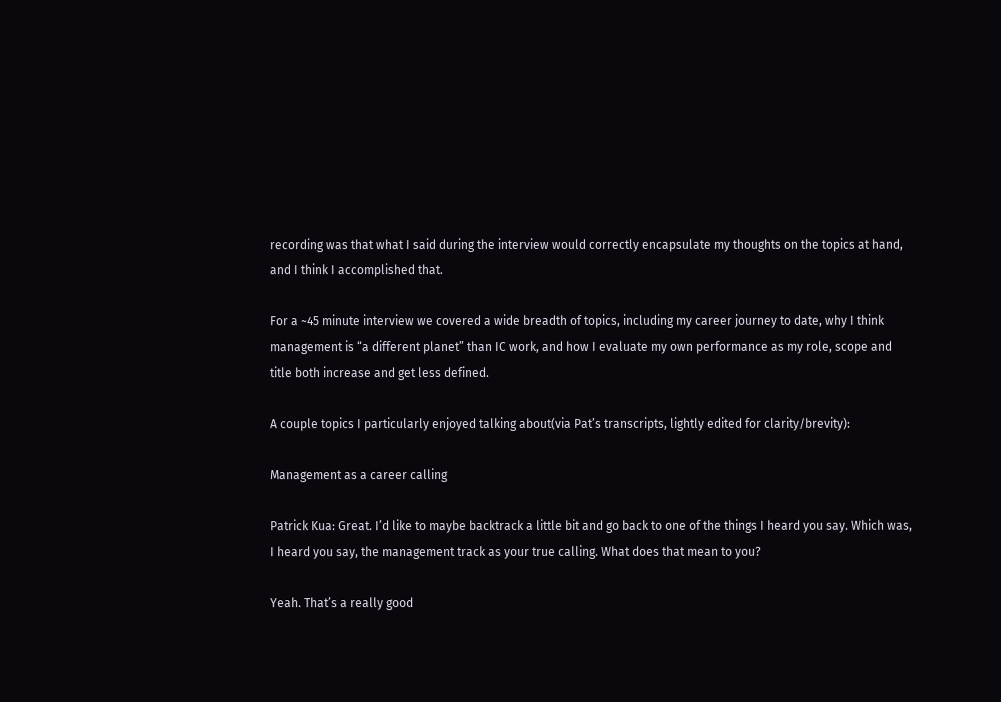recording was that what I said during the interview would correctly encapsulate my thoughts on the topics at hand, and I think I accomplished that.

For a ~45 minute interview we covered a wide breadth of topics, including my career journey to date, why I think management is “a different planet” than IC work, and how I evaluate my own performance as my role, scope and title both increase and get less defined.

A couple topics I particularly enjoyed talking about(via Pat’s transcripts, lightly edited for clarity/brevity):

Management as a career calling

Patrick Kua: Great. I’d like to maybe backtrack a little bit and go back to one of the things I heard you say. Which was, I heard you say, the management track as your true calling. What does that mean to you?

Yeah. That’s a really good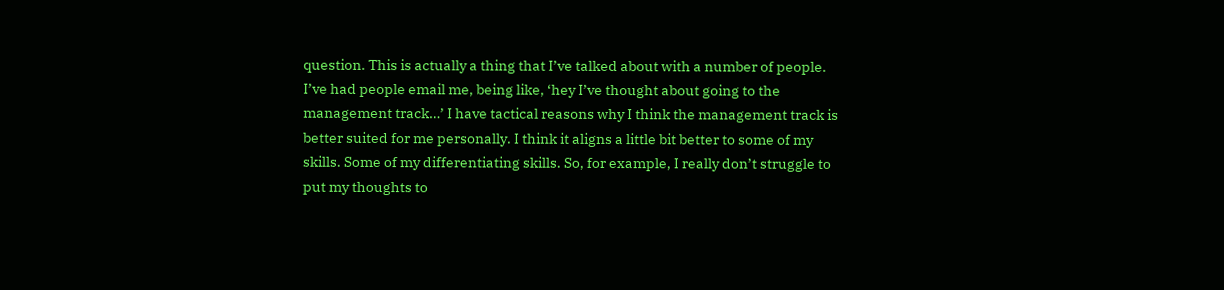question. This is actually a thing that I’ve talked about with a number of people. I’ve had people email me, being like, ‘hey I’ve thought about going to the management track…’ I have tactical reasons why I think the management track is better suited for me personally. I think it aligns a little bit better to some of my skills. Some of my differentiating skills. So, for example, I really don’t struggle to put my thoughts to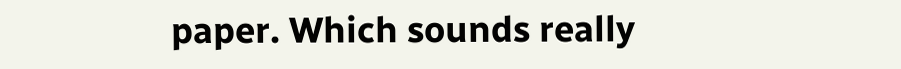paper. Which sounds really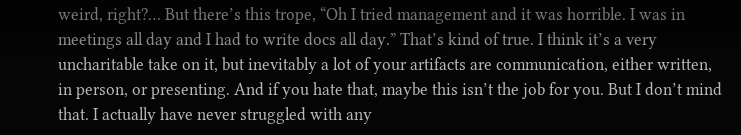weird, right?… But there’s this trope, “Oh I tried management and it was horrible. I was in meetings all day and I had to write docs all day.” That’s kind of true. I think it’s a very uncharitable take on it, but inevitably a lot of your artifacts are communication, either written, in person, or presenting. And if you hate that, maybe this isn’t the job for you. But I don’t mind that. I actually have never struggled with any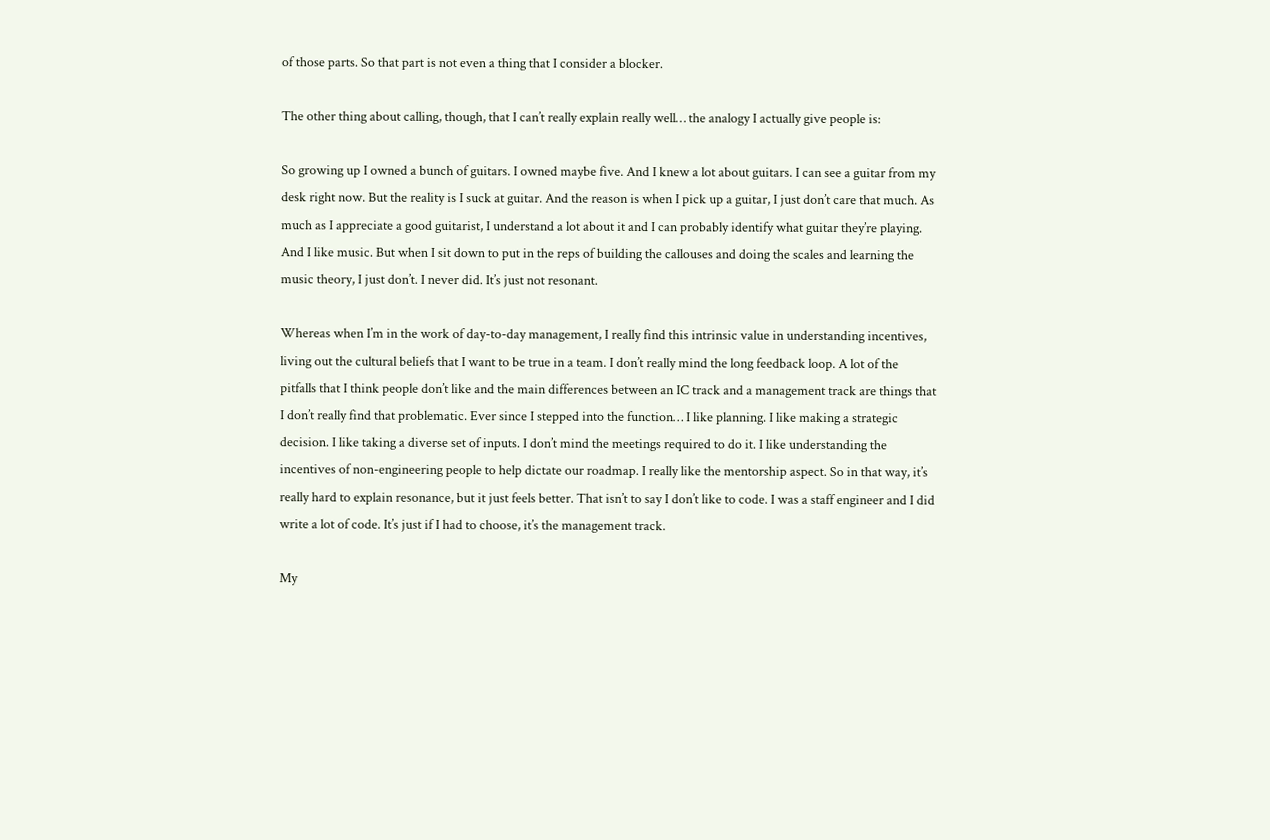of those parts. So that part is not even a thing that I consider a blocker.

The other thing about calling, though, that I can’t really explain really well… the analogy I actually give people is:

So growing up I owned a bunch of guitars. I owned maybe five. And I knew a lot about guitars. I can see a guitar from my desk right now. But the reality is I suck at guitar. And the reason is when I pick up a guitar, I just don’t care that much. As much as I appreciate a good guitarist, I understand a lot about it and I can probably identify what guitar they’re playing. And I like music. But when I sit down to put in the reps of building the callouses and doing the scales and learning the music theory, I just don’t. I never did. It’s just not resonant.

Whereas when I’m in the work of day-to-day management, I really find this intrinsic value in understanding incentives, living out the cultural beliefs that I want to be true in a team. I don’t really mind the long feedback loop. A lot of the pitfalls that I think people don’t like and the main differences between an IC track and a management track are things that I don’t really find that problematic. Ever since I stepped into the function… I like planning. I like making a strategic decision. I like taking a diverse set of inputs. I don’t mind the meetings required to do it. I like understanding the incentives of non-engineering people to help dictate our roadmap. I really like the mentorship aspect. So in that way, it’s really hard to explain resonance, but it just feels better. That isn’t to say I don’t like to code. I was a staff engineer and I did write a lot of code. It’s just if I had to choose, it’s the management track.

My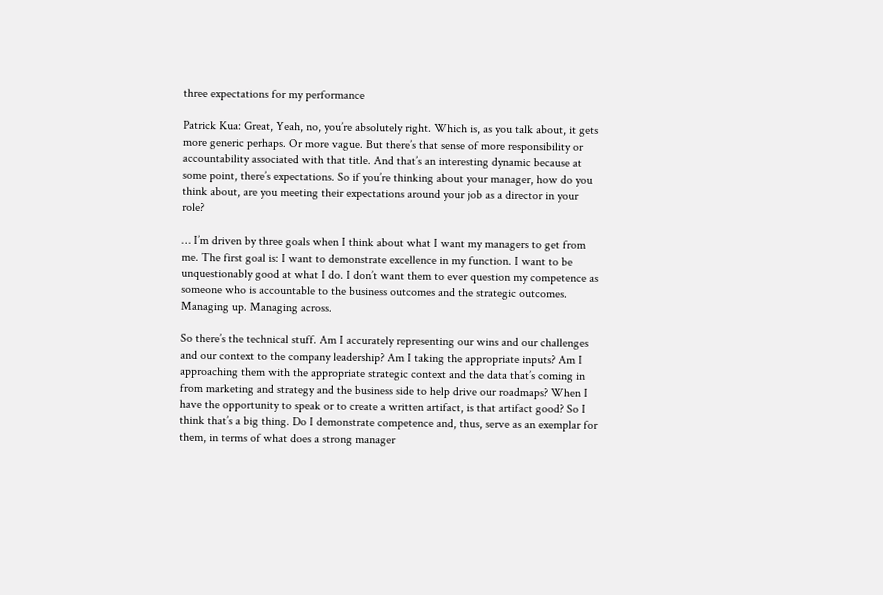three expectations for my performance

Patrick Kua: Great, Yeah, no, you’re absolutely right. Which is, as you talk about, it gets more generic perhaps. Or more vague. But there’s that sense of more responsibility or accountability associated with that title. And that’s an interesting dynamic because at some point, there’s expectations. So if you’re thinking about your manager, how do you think about, are you meeting their expectations around your job as a director in your role?

… I’m driven by three goals when I think about what I want my managers to get from me. The first goal is: I want to demonstrate excellence in my function. I want to be unquestionably good at what I do. I don’t want them to ever question my competence as someone who is accountable to the business outcomes and the strategic outcomes. Managing up. Managing across.

So there’s the technical stuff. Am I accurately representing our wins and our challenges and our context to the company leadership? Am I taking the appropriate inputs? Am I approaching them with the appropriate strategic context and the data that’s coming in from marketing and strategy and the business side to help drive our roadmaps? When I have the opportunity to speak or to create a written artifact, is that artifact good? So I think that’s a big thing. Do I demonstrate competence and, thus, serve as an exemplar for them, in terms of what does a strong manager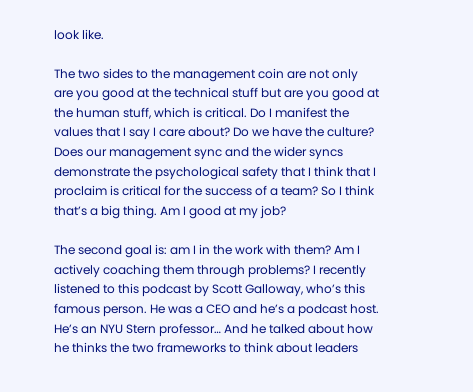look like.

The two sides to the management coin are not only are you good at the technical stuff but are you good at the human stuff, which is critical. Do I manifest the values that I say I care about? Do we have the culture? Does our management sync and the wider syncs demonstrate the psychological safety that I think that I proclaim is critical for the success of a team? So I think that’s a big thing. Am I good at my job?

The second goal is: am I in the work with them? Am I actively coaching them through problems? I recently listened to this podcast by Scott Galloway, who’s this famous person. He was a CEO and he’s a podcast host. He’s an NYU Stern professor… And he talked about how he thinks the two frameworks to think about leaders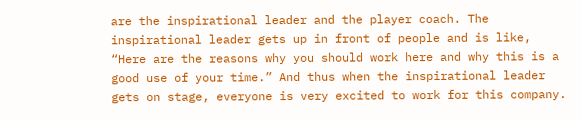are the inspirational leader and the player coach. The inspirational leader gets up in front of people and is like, “Here are the reasons why you should work here and why this is a good use of your time.” And thus when the inspirational leader gets on stage, everyone is very excited to work for this company.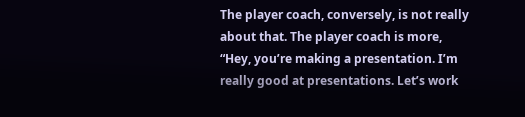The player coach, conversely, is not really about that. The player coach is more, “Hey, you’re making a presentation. I’m really good at presentations. Let’s work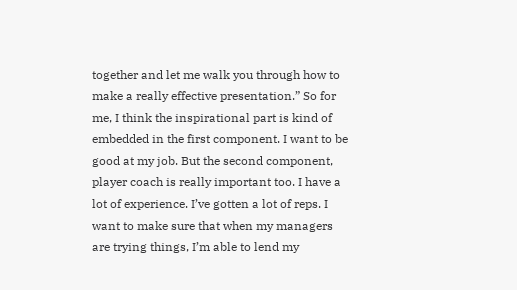together and let me walk you through how to make a really effective presentation.” So for me, I think the inspirational part is kind of embedded in the first component. I want to be good at my job. But the second component, player coach is really important too. I have a lot of experience. I’ve gotten a lot of reps. I want to make sure that when my managers are trying things, I’m able to lend my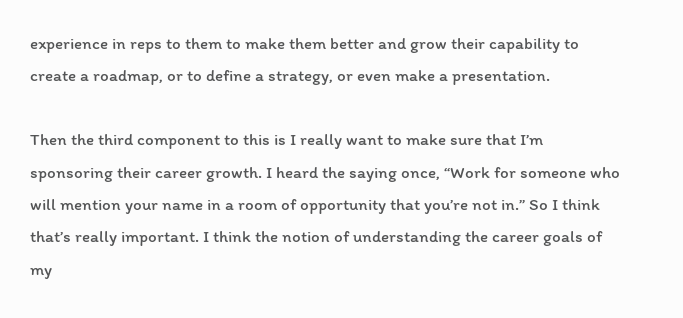experience in reps to them to make them better and grow their capability to create a roadmap, or to define a strategy, or even make a presentation.

Then the third component to this is I really want to make sure that I’m sponsoring their career growth. I heard the saying once, “Work for someone who will mention your name in a room of opportunity that you’re not in.” So I think that’s really important. I think the notion of understanding the career goals of my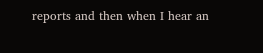reports and then when I hear an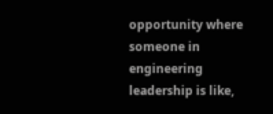opportunity where someone in engineering leadership is like,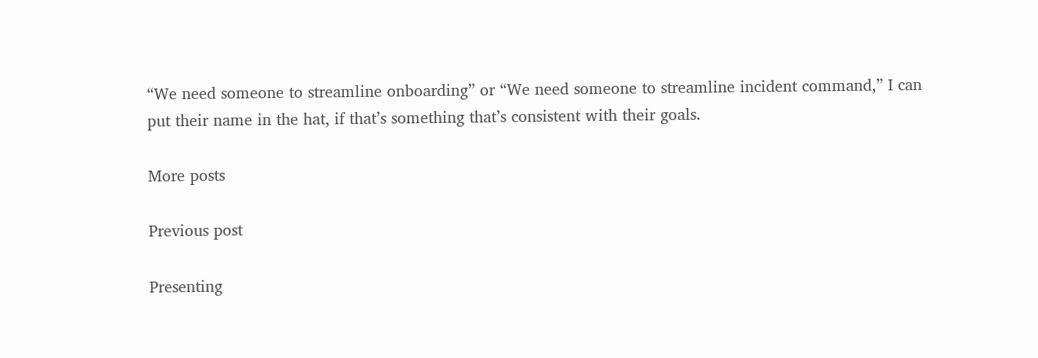“We need someone to streamline onboarding” or “We need someone to streamline incident command,” I can put their name in the hat, if that’s something that’s consistent with their goals.

More posts

Previous post

Presenting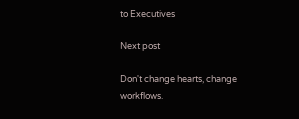to Executives

Next post

Don't change hearts, change workflows.